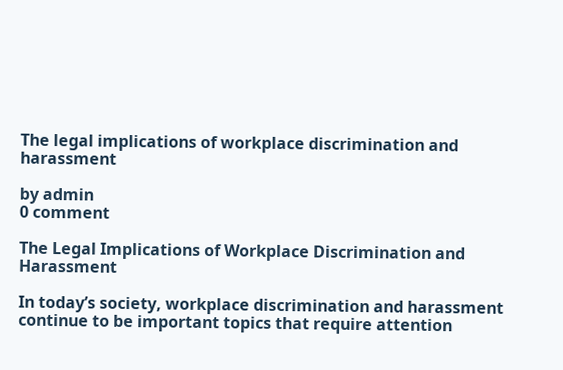The legal implications of workplace discrimination and harassment

by admin
0 comment

The Legal Implications of Workplace Discrimination and Harassment

In today’s society, workplace discrimination and harassment continue to be important topics that require attention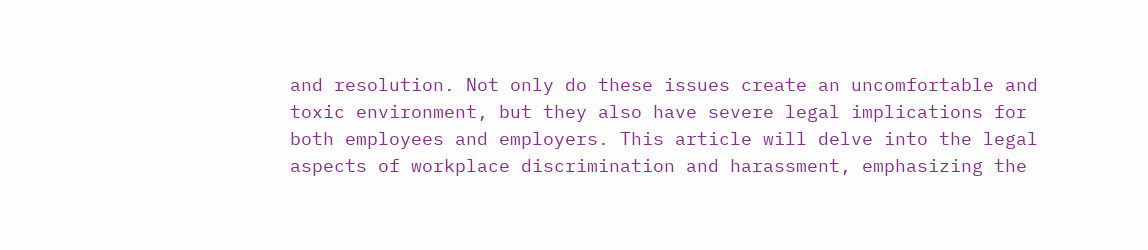and resolution. Not only do these issues create an uncomfortable and toxic environment, but they also have severe legal implications for both employees and employers. This article will delve into the legal aspects of workplace discrimination and harassment, emphasizing the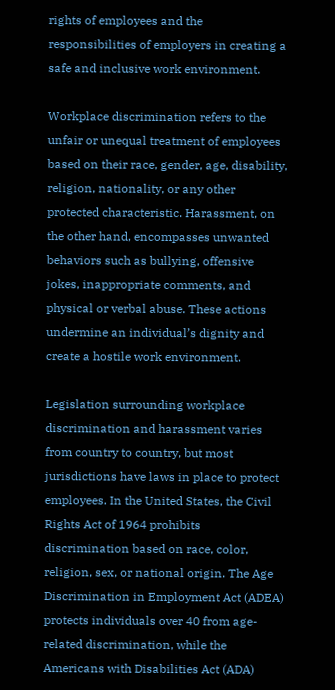rights of employees and the responsibilities of employers in creating a safe and inclusive work environment.

Workplace discrimination refers to the unfair or unequal treatment of employees based on their race, gender, age, disability, religion, nationality, or any other protected characteristic. Harassment, on the other hand, encompasses unwanted behaviors such as bullying, offensive jokes, inappropriate comments, and physical or verbal abuse. These actions undermine an individual’s dignity and create a hostile work environment.

Legislation surrounding workplace discrimination and harassment varies from country to country, but most jurisdictions have laws in place to protect employees. In the United States, the Civil Rights Act of 1964 prohibits discrimination based on race, color, religion, sex, or national origin. The Age Discrimination in Employment Act (ADEA) protects individuals over 40 from age-related discrimination, while the Americans with Disabilities Act (ADA)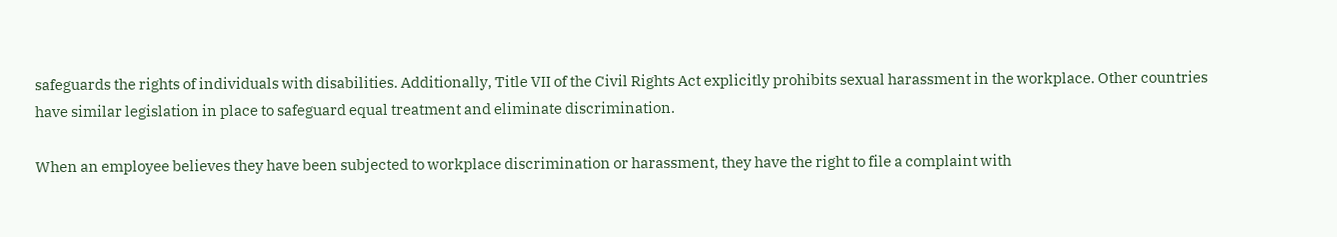safeguards the rights of individuals with disabilities. Additionally, Title VII of the Civil Rights Act explicitly prohibits sexual harassment in the workplace. Other countries have similar legislation in place to safeguard equal treatment and eliminate discrimination.

When an employee believes they have been subjected to workplace discrimination or harassment, they have the right to file a complaint with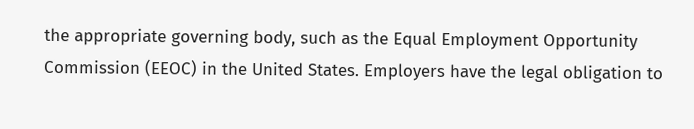the appropriate governing body, such as the Equal Employment Opportunity Commission (EEOC) in the United States. Employers have the legal obligation to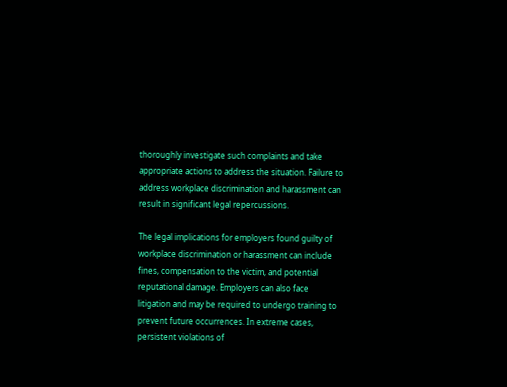thoroughly investigate such complaints and take appropriate actions to address the situation. Failure to address workplace discrimination and harassment can result in significant legal repercussions.

The legal implications for employers found guilty of workplace discrimination or harassment can include fines, compensation to the victim, and potential reputational damage. Employers can also face litigation and may be required to undergo training to prevent future occurrences. In extreme cases, persistent violations of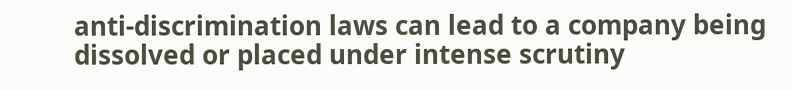anti-discrimination laws can lead to a company being dissolved or placed under intense scrutiny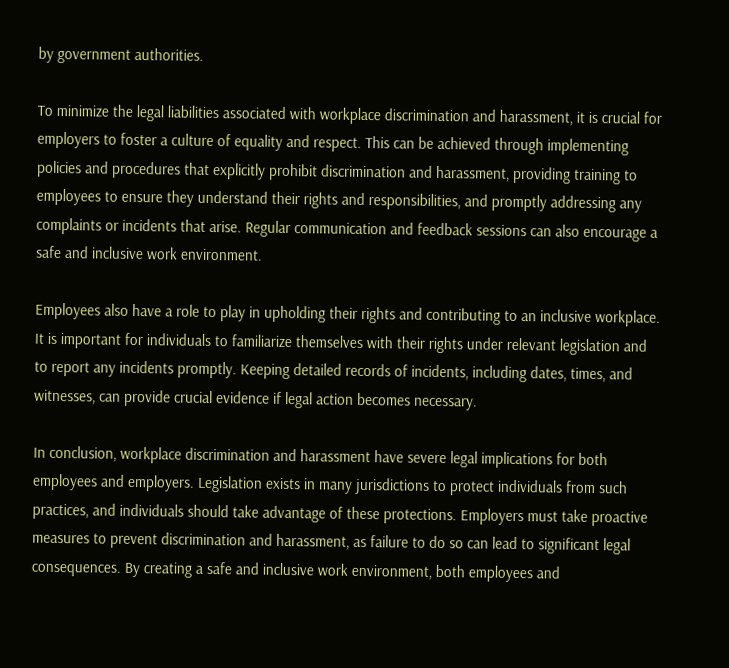by government authorities.

To minimize the legal liabilities associated with workplace discrimination and harassment, it is crucial for employers to foster a culture of equality and respect. This can be achieved through implementing policies and procedures that explicitly prohibit discrimination and harassment, providing training to employees to ensure they understand their rights and responsibilities, and promptly addressing any complaints or incidents that arise. Regular communication and feedback sessions can also encourage a safe and inclusive work environment.

Employees also have a role to play in upholding their rights and contributing to an inclusive workplace. It is important for individuals to familiarize themselves with their rights under relevant legislation and to report any incidents promptly. Keeping detailed records of incidents, including dates, times, and witnesses, can provide crucial evidence if legal action becomes necessary.

In conclusion, workplace discrimination and harassment have severe legal implications for both employees and employers. Legislation exists in many jurisdictions to protect individuals from such practices, and individuals should take advantage of these protections. Employers must take proactive measures to prevent discrimination and harassment, as failure to do so can lead to significant legal consequences. By creating a safe and inclusive work environment, both employees and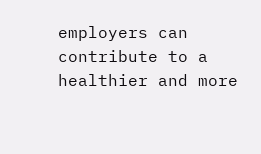employers can contribute to a healthier and more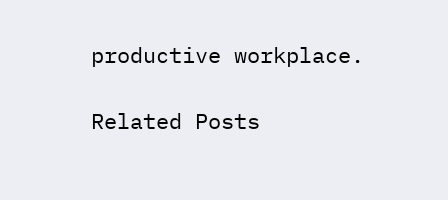productive workplace.

Related Posts